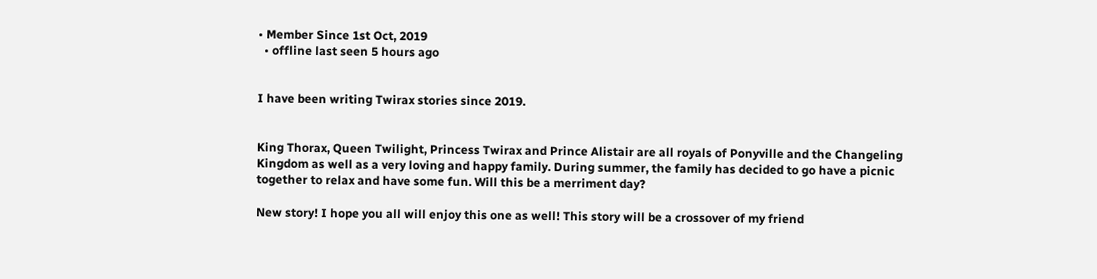• Member Since 1st Oct, 2019
  • offline last seen 5 hours ago


I have been writing Twirax stories since 2019.


King Thorax, Queen Twilight, Princess Twirax and Prince Alistair are all royals of Ponyville and the Changeling Kingdom as well as a very loving and happy family. During summer, the family has decided to go have a picnic together to relax and have some fun. Will this be a merriment day?

New story! I hope you all will enjoy this one as well! This story will be a crossover of my friend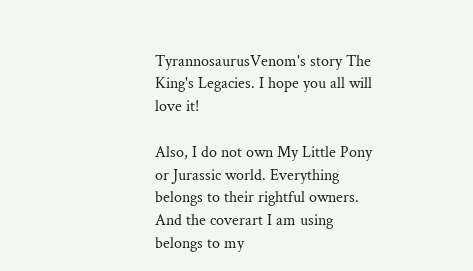TyrannosaurusVenom's story The King's Legacies. I hope you all will love it!

Also, I do not own My Little Pony or Jurassic world. Everything belongs to their rightful owners. And the coverart I am using belongs to my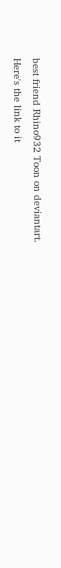best friend Rhino932 Toon on deviantart.
Here's the link to it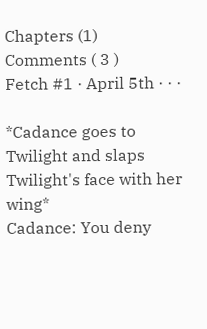Chapters (1)
Comments ( 3 )
Fetch #1 · April 5th · · ·

*Cadance goes to Twilight and slaps Twilight's face with her wing*
Cadance: You deny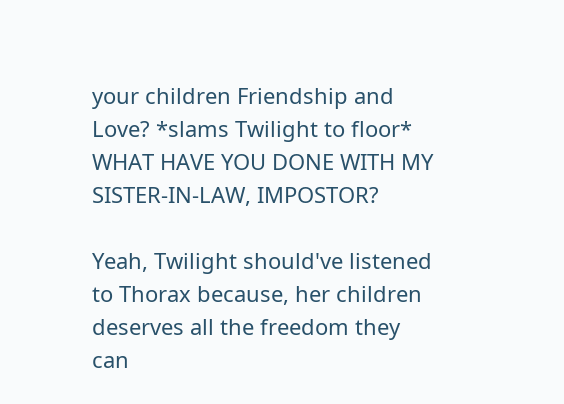your children Friendship and Love? *slams Twilight to floor* WHAT HAVE YOU DONE WITH MY SISTER-IN-LAW, IMPOSTOR?

Yeah, Twilight should've listened to Thorax because, her children deserves all the freedom they can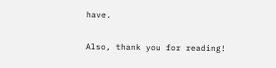have.

Also, thank you for reading!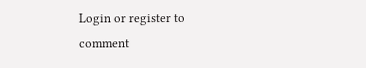Login or register to comment